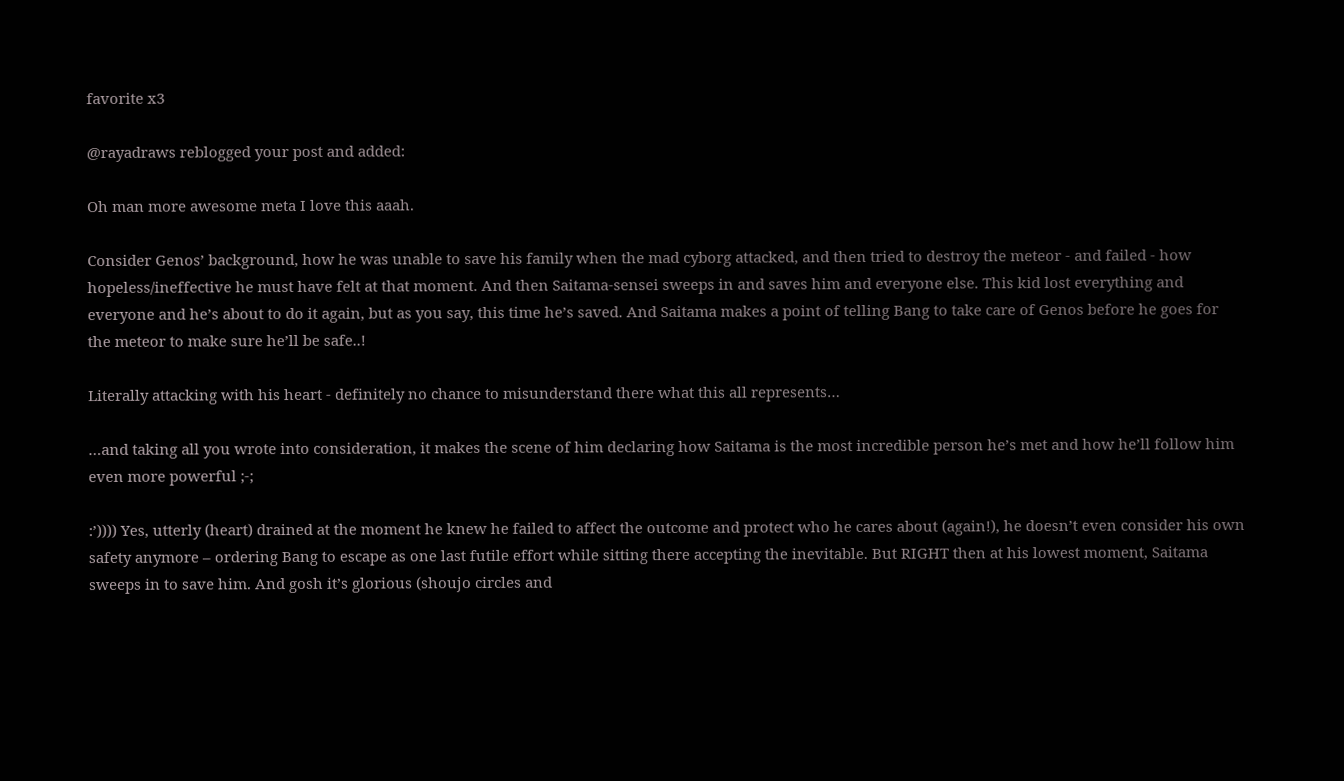favorite x3

@rayadraws reblogged your post and added:

Oh man more awesome meta I love this aaah.

Consider Genos’ background, how he was unable to save his family when the mad cyborg attacked, and then tried to destroy the meteor - and failed - how hopeless/ineffective he must have felt at that moment. And then Saitama-sensei sweeps in and saves him and everyone else. This kid lost everything and everyone and he’s about to do it again, but as you say, this time he’s saved. And Saitama makes a point of telling Bang to take care of Genos before he goes for the meteor to make sure he’ll be safe..!

Literally attacking with his heart - definitely no chance to misunderstand there what this all represents…

…and taking all you wrote into consideration, it makes the scene of him declaring how Saitama is the most incredible person he’s met and how he’ll follow him even more powerful ;-;

:’)))) Yes, utterly (heart) drained at the moment he knew he failed to affect the outcome and protect who he cares about (again!), he doesn’t even consider his own safety anymore – ordering Bang to escape as one last futile effort while sitting there accepting the inevitable. But RIGHT then at his lowest moment, Saitama sweeps in to save him. And gosh it’s glorious (shoujo circles and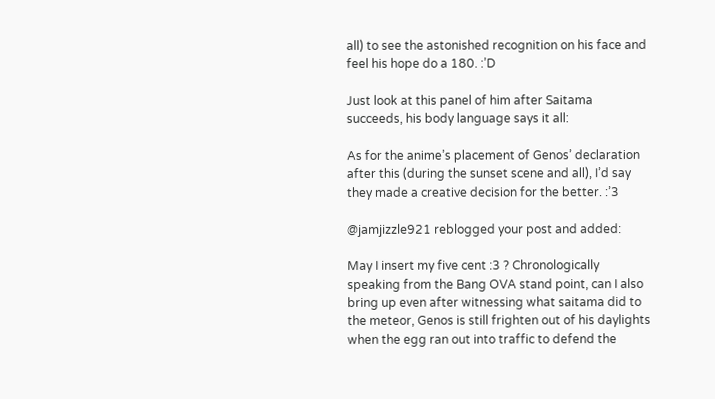all) to see the astonished recognition on his face and feel his hope do a 180. :’D

Just look at this panel of him after Saitama succeeds, his body language says it all:

As for the anime’s placement of Genos’ declaration after this (during the sunset scene and all), I’d say they made a creative decision for the better. :’3

@jamjizzle921 reblogged your post and added:

May I insert my five cent :3 ? Chronologically speaking from the Bang OVA stand point, can I also bring up even after witnessing what saitama did to the meteor, Genos is still frighten out of his daylights when the egg ran out into traffic to defend the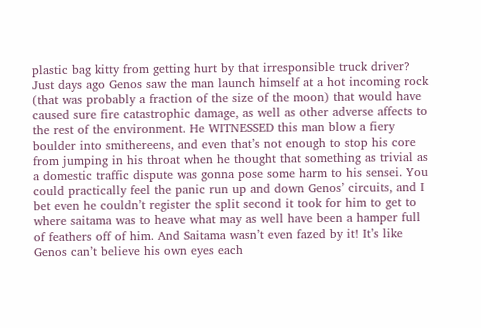plastic bag kitty from getting hurt by that irresponsible truck driver? Just days ago Genos saw the man launch himself at a hot incoming rock (that was probably a fraction of the size of the moon) that would have caused sure fire catastrophic damage, as well as other adverse affects to the rest of the environment. He WITNESSED this man blow a fiery boulder into smithereens, and even that’s not enough to stop his core from jumping in his throat when he thought that something as trivial as a domestic traffic dispute was gonna pose some harm to his sensei. You could practically feel the panic run up and down Genos’ circuits, and I bet even he couldn’t register the split second it took for him to get to where saitama was to heave what may as well have been a hamper full of feathers off of him. And Saitama wasn’t even fazed by it! It’s like Genos can’t believe his own eyes each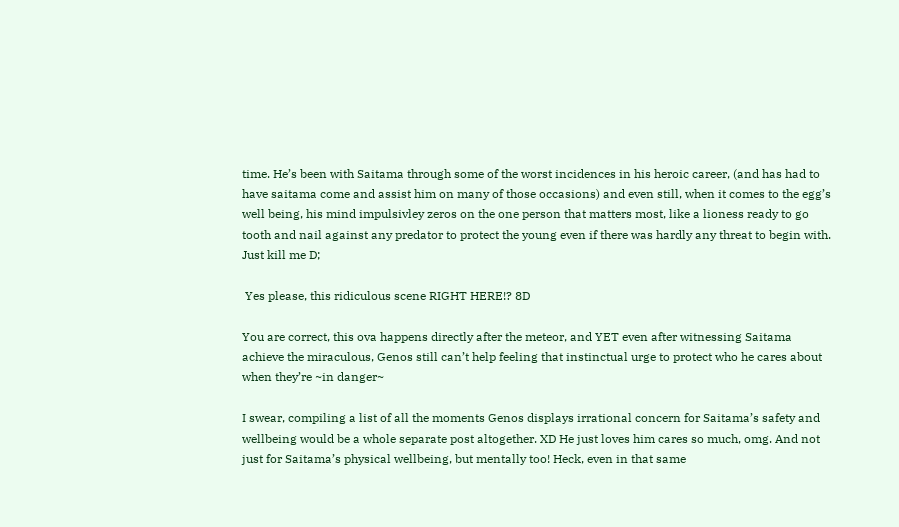time. He’s been with Saitama through some of the worst incidences in his heroic career, (and has had to have saitama come and assist him on many of those occasions) and even still, when it comes to the egg’s well being, his mind impulsivley zeros on the one person that matters most, like a lioness ready to go tooth and nail against any predator to protect the young even if there was hardly any threat to begin with. Just kill me D;

 Yes please, this ridiculous scene RIGHT HERE!? 8D

You are correct, this ova happens directly after the meteor, and YET even after witnessing Saitama achieve the miraculous, Genos still can’t help feeling that instinctual urge to protect who he cares about when they’re ~in danger~

I swear, compiling a list of all the moments Genos displays irrational concern for Saitama’s safety and wellbeing would be a whole separate post altogether. XD He just loves him cares so much, omg. And not just for Saitama’s physical wellbeing, but mentally too! Heck, even in that same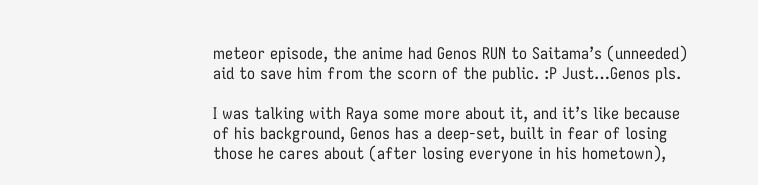meteor episode, the anime had Genos RUN to Saitama’s (unneeded) aid to save him from the scorn of the public. :P Just…Genos pls.

I was talking with Raya some more about it, and it’s like because of his background, Genos has a deep-set, built in fear of losing those he cares about (after losing everyone in his hometown),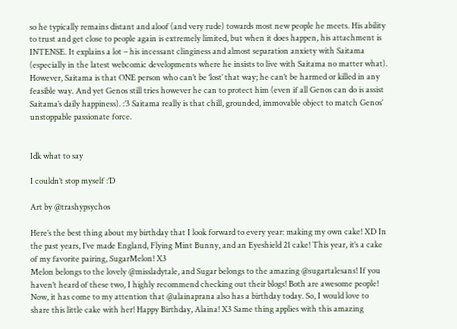so he typically remains distant and aloof (and very rude) towards most new people he meets. His ability to trust and get close to people again is extremely limited, but when it does happen, his attachment is INTENSE. It explains a lot – his incessant clinginess and almost separation anxiety with Saitama (especially in the latest webcomic developments where he insists to live with Saitama no matter what). However, Saitama is that ONE person who can’t be ‘lost’ that way; he can’t be harmed or killed in any feasible way. And yet Genos still tries however he can to protect him (even if all Genos can do is assist Saitama’s daily happiness). :’3 Saitama really is that chill, grounded, immovable object to match Genos’ unstoppable passionate force.


Idk what to say

I couldn’t stop myself :’D

Art by @trashypsychos

Here’s the best thing about my birthday that I look forward to every year: making my own cake! XD In the past years, I’ve made England, Flying Mint Bunny, and an Eyeshield 21 cake! This year, it’s a cake of my favorite pairing, SugarMelon! X3
Melon belongs to the lovely @missladytale, and Sugar belongs to the amazing @sugartalesans! If you haven’t heard of these two, I highly recommend checking out their blogs! Both are awesome people!
Now, it has come to my attention that @alainaprana also has a birthday today. So, I would love to share this little cake with her! Happy Birthday, Alaina! X3 Same thing applies with this amazing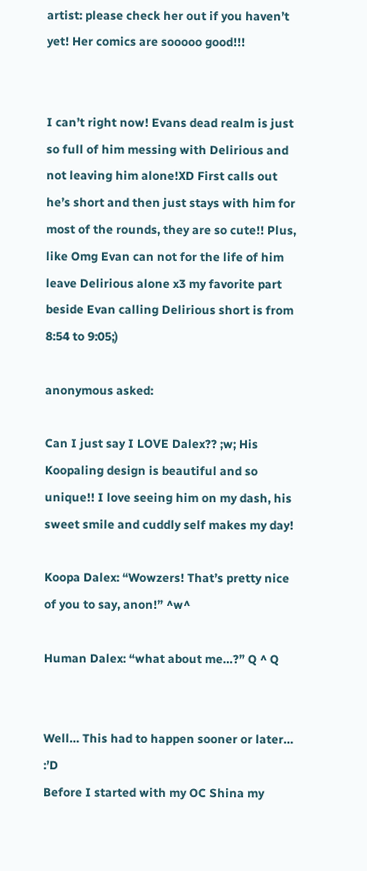artist: please check her out if you haven’t yet! Her comics are sooooo good!!!


I can’t right now! Evans dead realm is just so full of him messing with Delirious and not leaving him alone!XD First calls out he’s short and then just stays with him for most of the rounds, they are so cute!! Plus, like Omg Evan can not for the life of him leave Delirious alone x3 my favorite part beside Evan calling Delirious short is from 8:54 to 9:05;)

anonymous asked:

Can I just say I LOVE Dalex?? ;w; His Koopaling design is beautiful and so unique!! I love seeing him on my dash, his sweet smile and cuddly self makes my day!

Koopa Dalex: “Wowzers! That’s pretty nice of you to say, anon!” ^w^

Human Dalex: “what about me…?” Q ^ Q


Well… This had to happen sooner or later… :’D
Before I started with my OC Shina my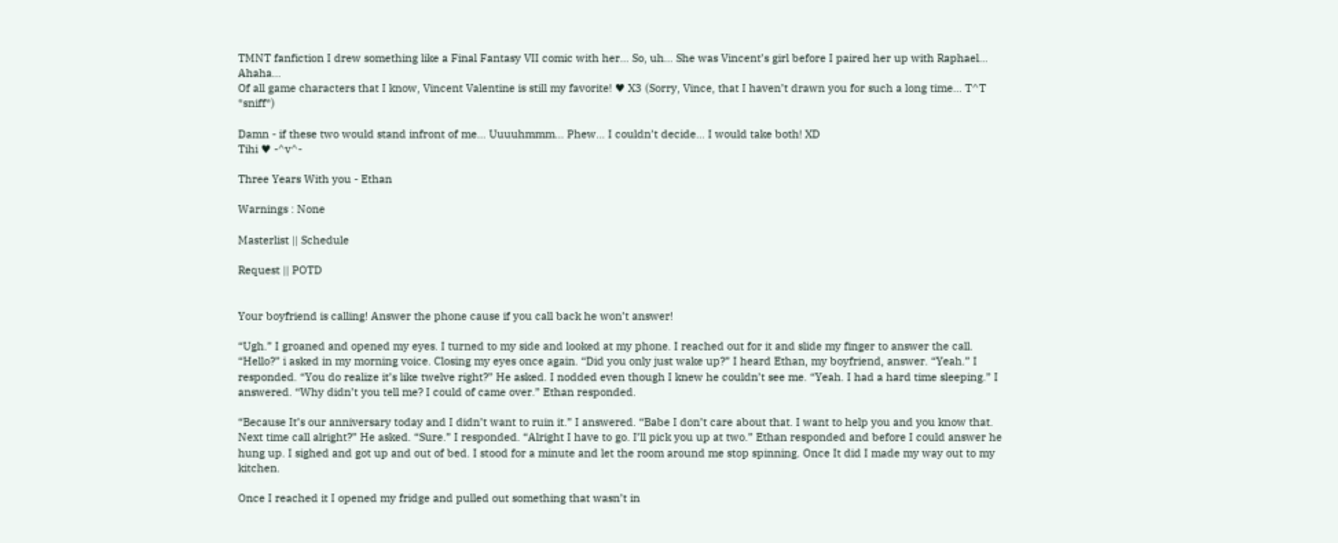TMNT fanfiction I drew something like a Final Fantasy VII comic with her… So, uh… She was Vincent’s girl before I paired her up with Raphael… Ahaha…
Of all game characters that I know, Vincent Valentine is still my favorite! ♥ X3 (Sorry, Vince, that I haven’t drawn you for such a long time… T^T *sniff*)

Damn - if these two would stand infront of me… Uuuuhmmm… Phew… I couldn’t decide… I would take both! XD
Tihi ♥ -^v^-

Three Years With you - Ethan

Warnings : None

Masterlist || Schedule

Request || POTD


Your boyfriend is calling! Answer the phone cause if you call back he won’t answer!

“Ugh.” I groaned and opened my eyes. I turned to my side and looked at my phone. I reached out for it and slide my finger to answer the call. “Hello?” i asked in my morning voice. Closing my eyes once again. “Did you only just wake up?” I heard Ethan, my boyfriend, answer. “Yeah.” I responded. “You do realize it’s like twelve right?” He asked. I nodded even though I knew he couldn’t see me. “Yeah. I had a hard time sleeping.” I answered. “Why didn’t you tell me? I could of came over.” Ethan responded.

“Because It’s our anniversary today and I didn’t want to ruin it.” I answered. “Babe I don’t care about that. I want to help you and you know that. Next time call alright?” He asked. “Sure.” I responded. “Alright I have to go. I’ll pick you up at two.” Ethan responded and before I could answer he hung up. I sighed and got up and out of bed. I stood for a minute and let the room around me stop spinning. Once It did I made my way out to my kitchen.

Once I reached it I opened my fridge and pulled out something that wasn’t in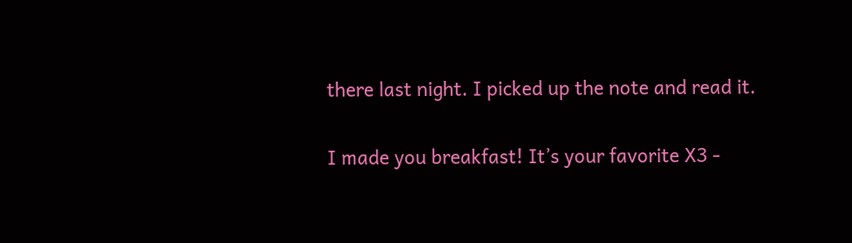there last night. I picked up the note and read it.

I made you breakfast! It’s your favorite X3 -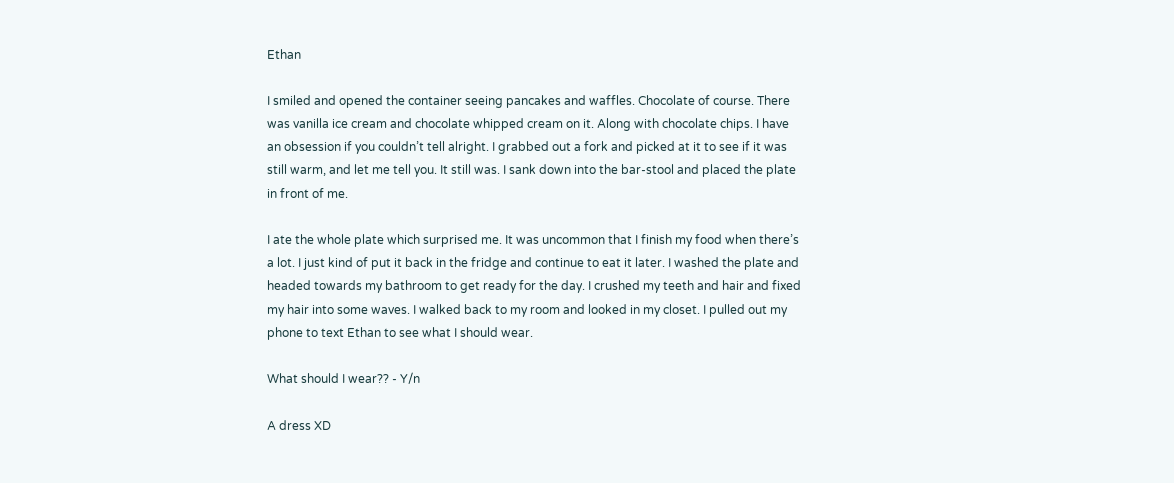Ethan

I smiled and opened the container seeing pancakes and waffles. Chocolate of course. There was vanilla ice cream and chocolate whipped cream on it. Along with chocolate chips. I have an obsession if you couldn’t tell alright. I grabbed out a fork and picked at it to see if it was still warm, and let me tell you. It still was. I sank down into the bar-stool and placed the plate in front of me.

I ate the whole plate which surprised me. It was uncommon that I finish my food when there’s a lot. I just kind of put it back in the fridge and continue to eat it later. I washed the plate and headed towards my bathroom to get ready for the day. I crushed my teeth and hair and fixed my hair into some waves. I walked back to my room and looked in my closet. I pulled out my phone to text Ethan to see what I should wear.

What should I wear?? - Y/n

A dress XD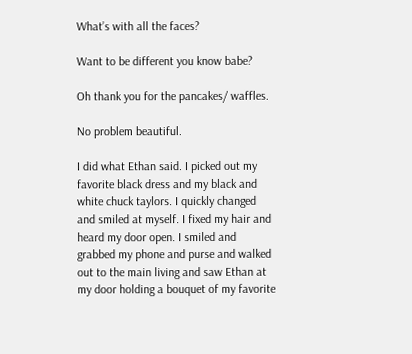What’s with all the faces?

Want to be different you know babe?

Oh thank you for the pancakes/ waffles.

No problem beautiful.

I did what Ethan said. I picked out my favorite black dress and my black and white chuck taylors. I quickly changed and smiled at myself. I fixed my hair and heard my door open. I smiled and grabbed my phone and purse and walked out to the main living and saw Ethan at my door holding a bouquet of my favorite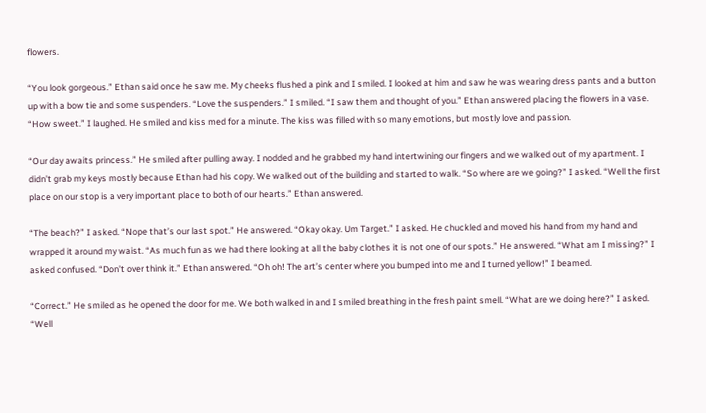flowers.

“You look gorgeous.” Ethan said once he saw me. My cheeks flushed a pink and I smiled. I looked at him and saw he was wearing dress pants and a button up with a bow tie and some suspenders. “Love the suspenders.” I smiled. “I saw them and thought of you.” Ethan answered placing the flowers in a vase. “How sweet.” I laughed. He smiled and kiss med for a minute. The kiss was filled with so many emotions, but mostly love and passion.

“Our day awaits princess.” He smiled after pulling away. I nodded and he grabbed my hand intertwining our fingers and we walked out of my apartment. I didn’t grab my keys mostly because Ethan had his copy. We walked out of the building and started to walk. “So where are we going?” I asked. “Well the first place on our stop is a very important place to both of our hearts.” Ethan answered.

“The beach?” I asked. “Nope that’s our last spot.” He answered. “Okay okay. Um Target.” I asked. He chuckled and moved his hand from my hand and wrapped it around my waist. “As much fun as we had there looking at all the baby clothes it is not one of our spots.” He answered. “What am I missing?” I asked confused. “Don’t over think it.” Ethan answered. “Oh oh! The art’s center where you bumped into me and I turned yellow!” I beamed.

“Correct.” He smiled as he opened the door for me. We both walked in and I smiled breathing in the fresh paint smell. “What are we doing here?” I asked. “Well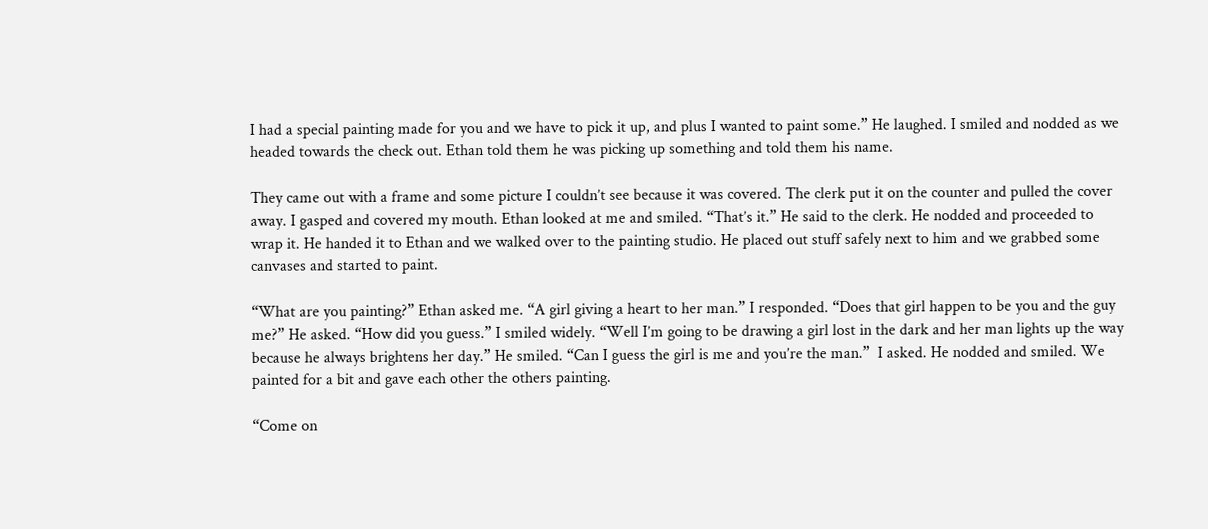I had a special painting made for you and we have to pick it up, and plus I wanted to paint some.” He laughed. I smiled and nodded as we headed towards the check out. Ethan told them he was picking up something and told them his name.

They came out with a frame and some picture I couldn’t see because it was covered. The clerk put it on the counter and pulled the cover away. I gasped and covered my mouth. Ethan looked at me and smiled. “That’s it.” He said to the clerk. He nodded and proceeded to wrap it. He handed it to Ethan and we walked over to the painting studio. He placed out stuff safely next to him and we grabbed some canvases and started to paint.

“What are you painting?” Ethan asked me. “A girl giving a heart to her man.” I responded. “Does that girl happen to be you and the guy me?” He asked. “How did you guess.” I smiled widely. “Well I’m going to be drawing a girl lost in the dark and her man lights up the way because he always brightens her day.” He smiled. “Can I guess the girl is me and you’re the man.”  I asked. He nodded and smiled. We painted for a bit and gave each other the others painting.

“Come on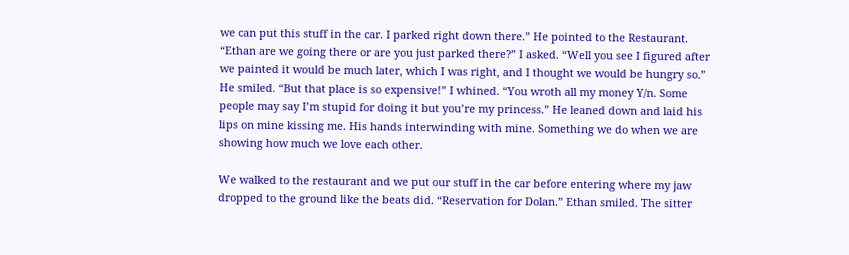we can put this stuff in the car. I parked right down there.” He pointed to the Restaurant. “Ethan are we going there or are you just parked there?” I asked. “Well you see I figured after we painted it would be much later, which I was right, and I thought we would be hungry so.” He smiled. “But that place is so expensive!” I whined. “You wroth all my money Y/n. Some people may say I’m stupid for doing it but you’re my princess.” He leaned down and laid his lips on mine kissing me. His hands interwinding with mine. Something we do when we are showing how much we love each other.

We walked to the restaurant and we put our stuff in the car before entering where my jaw dropped to the ground like the beats did. “Reservation for Dolan.” Ethan smiled. The sitter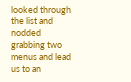looked through the list and nodded grabbing two menus and lead us to an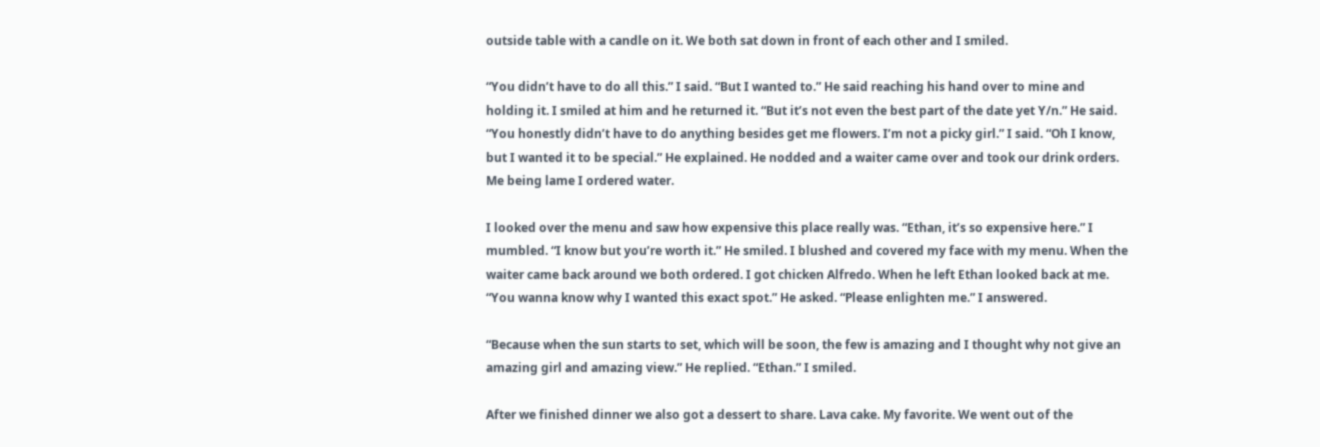outside table with a candle on it. We both sat down in front of each other and I smiled.

“You didn’t have to do all this.” I said. “But I wanted to.” He said reaching his hand over to mine and holding it. I smiled at him and he returned it. “But it’s not even the best part of the date yet Y/n.” He said. “You honestly didn’t have to do anything besides get me flowers. I’m not a picky girl.” I said. “Oh I know, but I wanted it to be special.” He explained. He nodded and a waiter came over and took our drink orders. Me being lame I ordered water.

I looked over the menu and saw how expensive this place really was. “Ethan, it’s so expensive here.” I mumbled. “I know but you’re worth it.” He smiled. I blushed and covered my face with my menu. When the waiter came back around we both ordered. I got chicken Alfredo. When he left Ethan looked back at me. “You wanna know why I wanted this exact spot.” He asked. “Please enlighten me.” I answered.

“Because when the sun starts to set, which will be soon, the few is amazing and I thought why not give an amazing girl and amazing view.” He replied. “Ethan.” I smiled.

After we finished dinner we also got a dessert to share. Lava cake. My favorite. We went out of the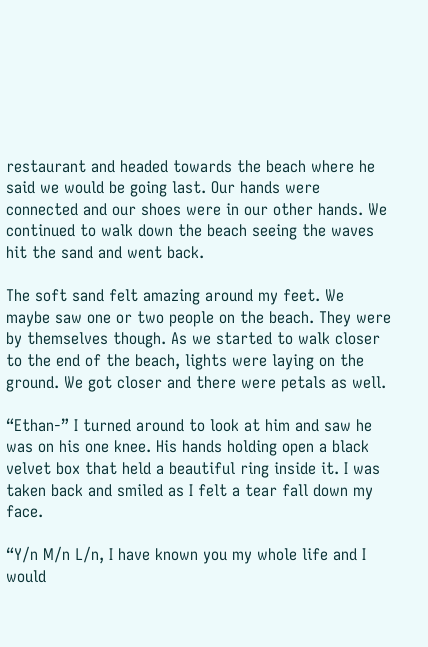restaurant and headed towards the beach where he said we would be going last. Our hands were connected and our shoes were in our other hands. We continued to walk down the beach seeing the waves hit the sand and went back.

The soft sand felt amazing around my feet. We maybe saw one or two people on the beach. They were by themselves though. As we started to walk closer to the end of the beach, lights were laying on the ground. We got closer and there were petals as well.

“Ethan-” I turned around to look at him and saw he was on his one knee. His hands holding open a black velvet box that held a beautiful ring inside it. I was taken back and smiled as I felt a tear fall down my face.

“Y/n M/n L/n, I have known you my whole life and I would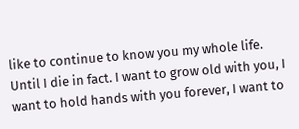like to continue to know you my whole life. Until I die in fact. I want to grow old with you, I want to hold hands with you forever, I want to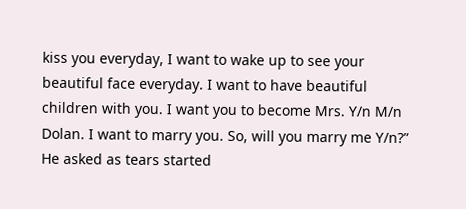kiss you everyday, I want to wake up to see your beautiful face everyday. I want to have beautiful children with you. I want you to become Mrs. Y/n M/n Dolan. I want to marry you. So, will you marry me Y/n?” He asked as tears started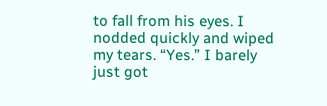to fall from his eyes. I nodded quickly and wiped my tears. “Yes.” I barely just got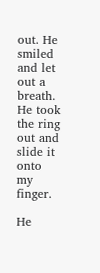out. He smiled and let out a breath. He took the ring out and slide it onto my finger.

He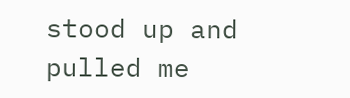stood up and pulled me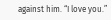against him. “I love you.”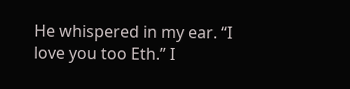He whispered in my ear. “I love you too Eth.” I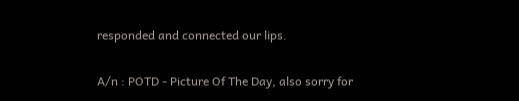responded and connected our lips.

A/n : POTD - Picture Of The Day, also sorry for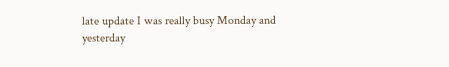late update I was really busy Monday and yesterday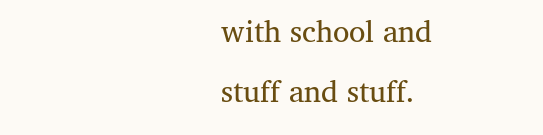with school and stuff and stuff.